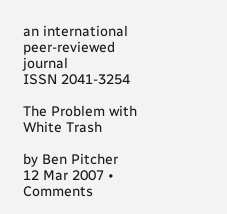an international
peer-reviewed journal
ISSN 2041-3254

The Problem with White Trash

by Ben Pitcher
12 Mar 2007 • Comments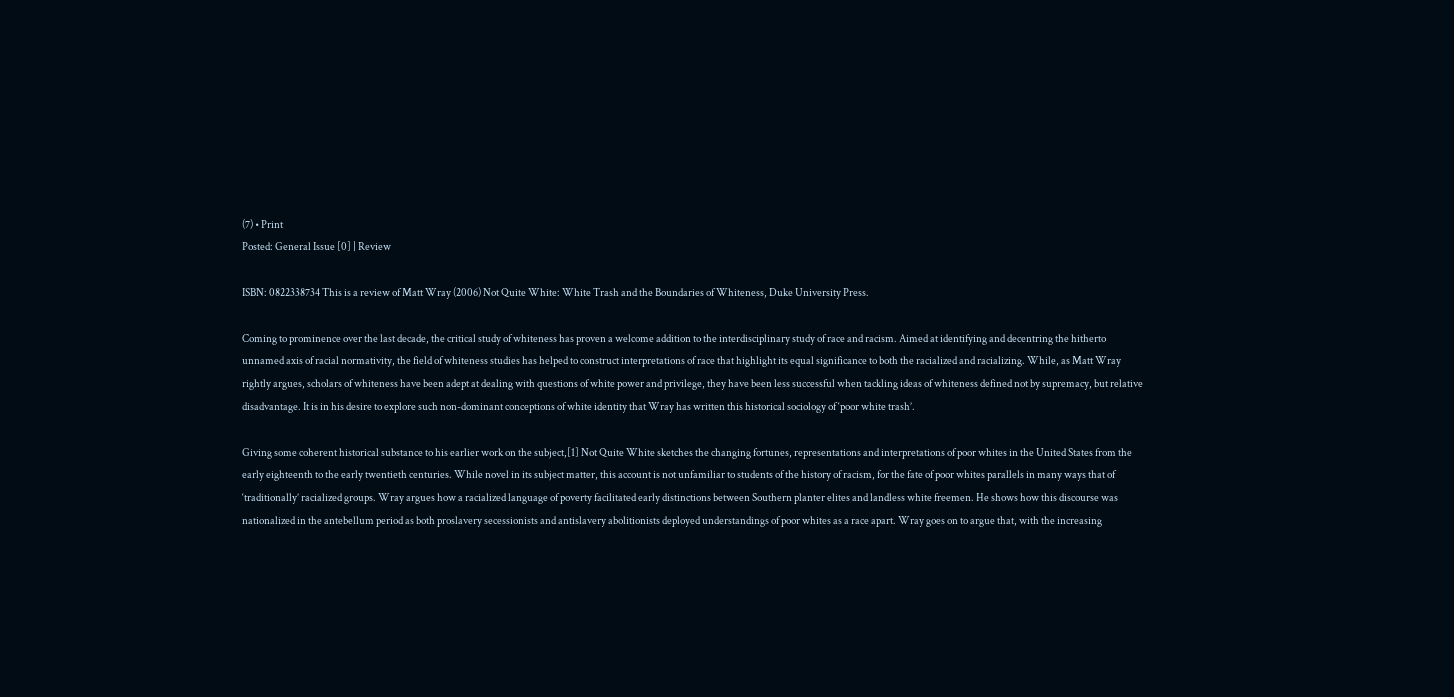(7) • Print
Posted: General Issue [0] | Review

ISBN: 0822338734 This is a review of Matt Wray (2006) Not Quite White: White Trash and the Boundaries of Whiteness, Duke University Press.

Coming to prominence over the last decade, the critical study of whiteness has proven a welcome addition to the interdisciplinary study of race and racism. Aimed at identifying and decentring the hitherto unnamed axis of racial normativity, the field of whiteness studies has helped to construct interpretations of race that highlight its equal significance to both the racialized and racializing. While, as Matt Wray rightly argues, scholars of whiteness have been adept at dealing with questions of white power and privilege, they have been less successful when tackling ideas of whiteness defined not by supremacy, but relative disadvantage. It is in his desire to explore such non-dominant conceptions of white identity that Wray has written this historical sociology of ‘poor white trash’.

Giving some coherent historical substance to his earlier work on the subject,[1] Not Quite White sketches the changing fortunes, representations and interpretations of poor whites in the United States from the early eighteenth to the early twentieth centuries. While novel in its subject matter, this account is not unfamiliar to students of the history of racism, for the fate of poor whites parallels in many ways that of ‘traditionally’ racialized groups. Wray argues how a racialized language of poverty facilitated early distinctions between Southern planter elites and landless white freemen. He shows how this discourse was nationalized in the antebellum period as both proslavery secessionists and antislavery abolitionists deployed understandings of poor whites as a race apart. Wray goes on to argue that, with the increasing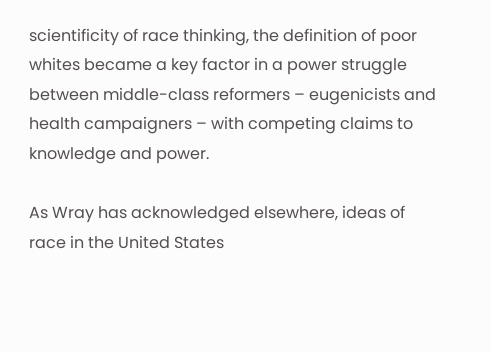scientificity of race thinking, the definition of poor whites became a key factor in a power struggle between middle-class reformers – eugenicists and health campaigners – with competing claims to knowledge and power.

As Wray has acknowledged elsewhere, ideas of race in the United States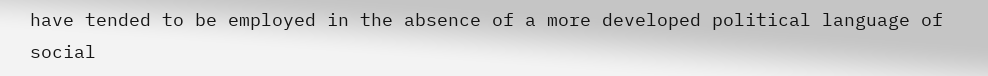have tended to be employed in the absence of a more developed political language of social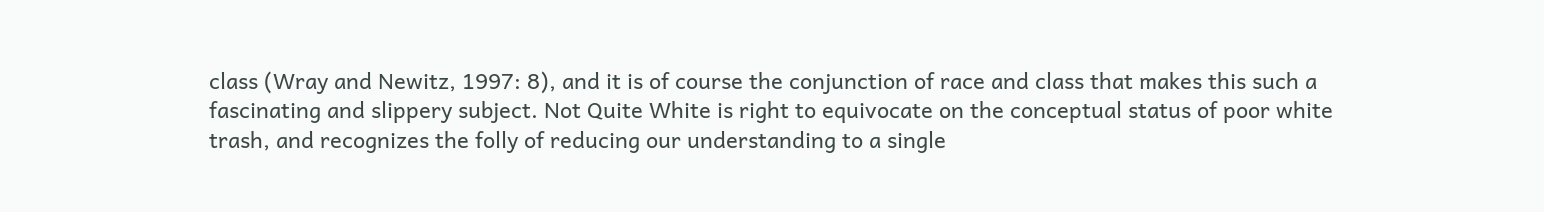class (Wray and Newitz, 1997: 8), and it is of course the conjunction of race and class that makes this such a fascinating and slippery subject. Not Quite White is right to equivocate on the conceptual status of poor white trash, and recognizes the folly of reducing our understanding to a single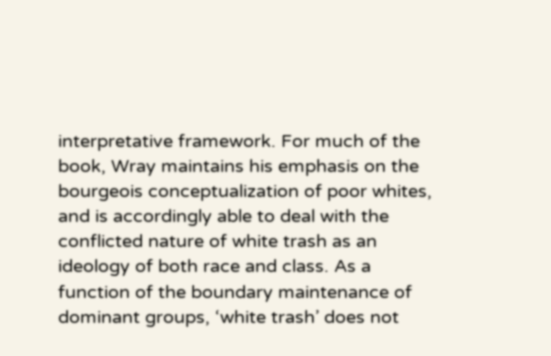interpretative framework. For much of the book, Wray maintains his emphasis on the bourgeois conceptualization of poor whites, and is accordingly able to deal with the conflicted nature of white trash as an ideology of both race and class. As a function of the boundary maintenance of dominant groups, ‘white trash’ does not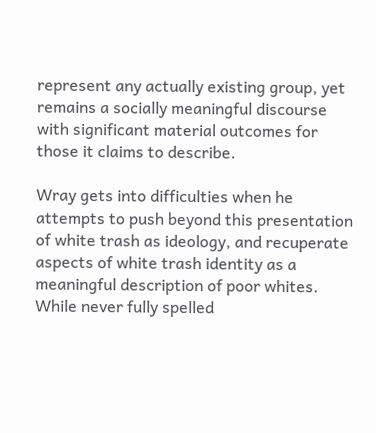represent any actually existing group, yet remains a socially meaningful discourse with significant material outcomes for those it claims to describe.

Wray gets into difficulties when he attempts to push beyond this presentation of white trash as ideology, and recuperate aspects of white trash identity as a meaningful description of poor whites. While never fully spelled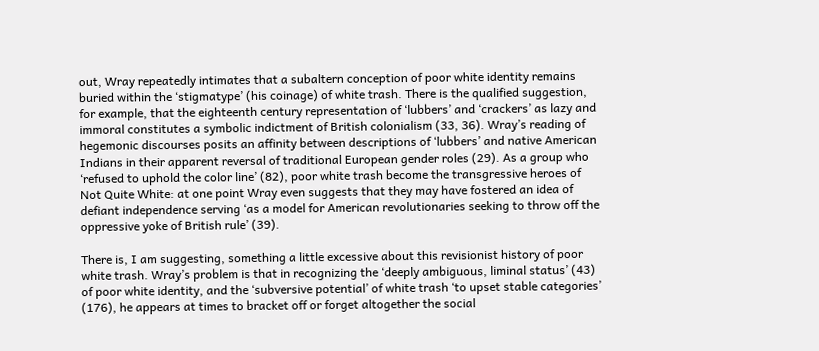out, Wray repeatedly intimates that a subaltern conception of poor white identity remains buried within the ‘stigmatype’ (his coinage) of white trash. There is the qualified suggestion, for example, that the eighteenth century representation of ‘lubbers’ and ‘crackers’ as lazy and immoral constitutes a symbolic indictment of British colonialism (33, 36). Wray’s reading of hegemonic discourses posits an affinity between descriptions of ‘lubbers’ and native American Indians in their apparent reversal of traditional European gender roles (29). As a group who ‘refused to uphold the color line’ (82), poor white trash become the transgressive heroes of Not Quite White: at one point Wray even suggests that they may have fostered an idea of defiant independence serving ‘as a model for American revolutionaries seeking to throw off the oppressive yoke of British rule’ (39).

There is, I am suggesting, something a little excessive about this revisionist history of poor white trash. Wray’s problem is that in recognizing the ‘deeply ambiguous, liminal status’ (43) of poor white identity, and the ‘subversive potential’ of white trash ‘to upset stable categories’ (176), he appears at times to bracket off or forget altogether the social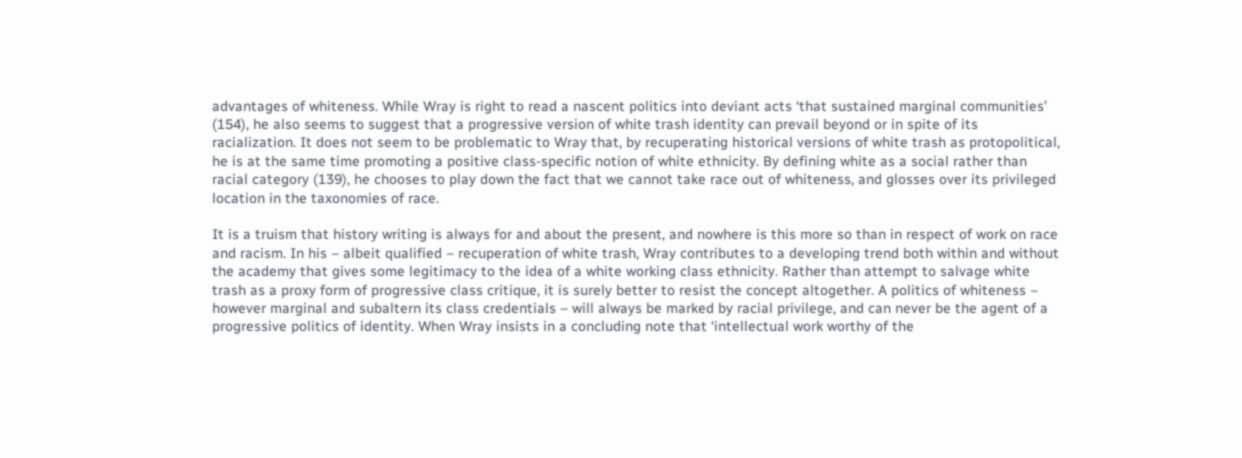advantages of whiteness. While Wray is right to read a nascent politics into deviant acts ‘that sustained marginal communities’ (154), he also seems to suggest that a progressive version of white trash identity can prevail beyond or in spite of its racialization. It does not seem to be problematic to Wray that, by recuperating historical versions of white trash as protopolitical, he is at the same time promoting a positive class-specific notion of white ethnicity. By defining white as a social rather than racial category (139), he chooses to play down the fact that we cannot take race out of whiteness, and glosses over its privileged location in the taxonomies of race.

It is a truism that history writing is always for and about the present, and nowhere is this more so than in respect of work on race and racism. In his – albeit qualified – recuperation of white trash, Wray contributes to a developing trend both within and without the academy that gives some legitimacy to the idea of a white working class ethnicity. Rather than attempt to salvage white trash as a proxy form of progressive class critique, it is surely better to resist the concept altogether. A politics of whiteness – however marginal and subaltern its class credentials – will always be marked by racial privilege, and can never be the agent of a progressive politics of identity. When Wray insists in a concluding note that ‘intellectual work worthy of the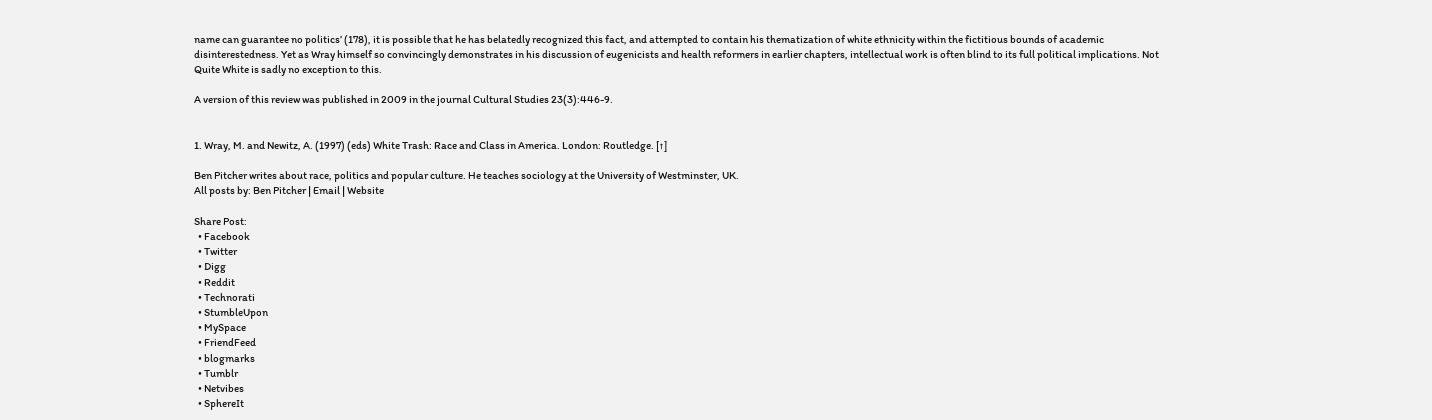name can guarantee no politics’ (178), it is possible that he has belatedly recognized this fact, and attempted to contain his thematization of white ethnicity within the fictitious bounds of academic disinterestedness. Yet as Wray himself so convincingly demonstrates in his discussion of eugenicists and health reformers in earlier chapters, intellectual work is often blind to its full political implications. Not Quite White is sadly no exception to this.

A version of this review was published in 2009 in the journal Cultural Studies 23(3):446-9.


1. Wray, M. and Newitz, A. (1997) (eds) White Trash: Race and Class in America. London: Routledge. [↑]

Ben Pitcher writes about race, politics and popular culture. He teaches sociology at the University of Westminster, UK.
All posts by: Ben Pitcher | Email | Website

Share Post:
  • Facebook
  • Twitter
  • Digg
  • Reddit
  • Technorati
  • StumbleUpon
  • MySpace
  • FriendFeed
  • blogmarks
  • Tumblr
  • Netvibes
  • SphereIt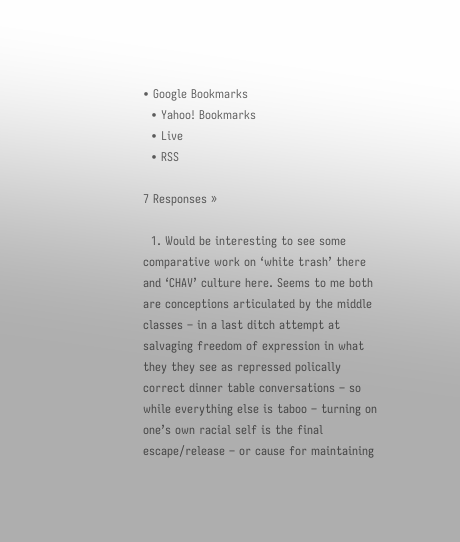• Google Bookmarks
  • Yahoo! Bookmarks
  • Live
  • RSS

7 Responses »

  1. Would be interesting to see some comparative work on ‘white trash’ there and ‘CHAV’ culture here. Seems to me both are conceptions articulated by the middle classes – in a last ditch attempt at salvaging freedom of expression in what they they see as repressed polically correct dinner table conversations – so while everything else is taboo – turning on one’s own racial self is the final escape/release – or cause for maintaining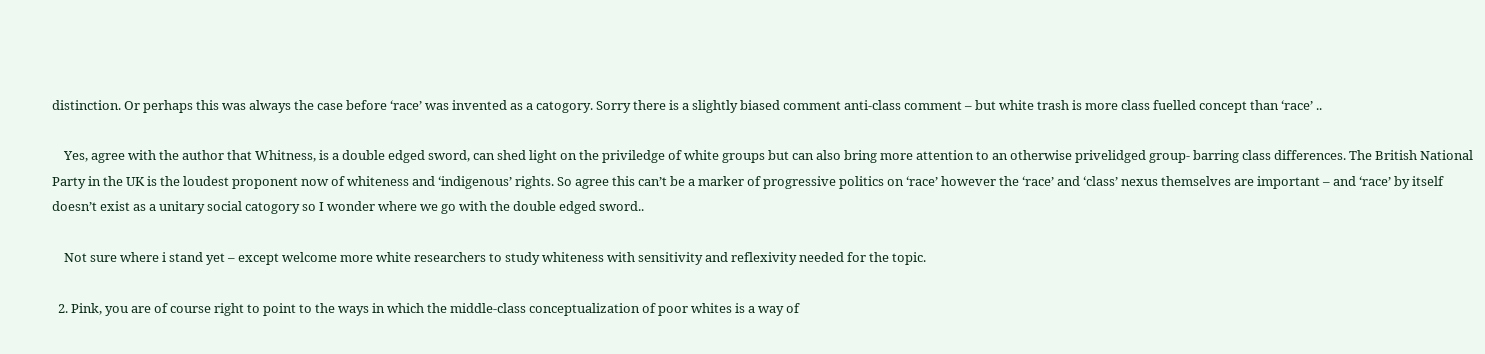distinction. Or perhaps this was always the case before ‘race’ was invented as a catogory. Sorry there is a slightly biased comment anti-class comment – but white trash is more class fuelled concept than ‘race’ ..

    Yes, agree with the author that Whitness, is a double edged sword, can shed light on the priviledge of white groups but can also bring more attention to an otherwise privelidged group- barring class differences. The British National Party in the UK is the loudest proponent now of whiteness and ‘indigenous’ rights. So agree this can’t be a marker of progressive politics on ‘race’ however the ‘race’ and ‘class’ nexus themselves are important – and ‘race’ by itself doesn’t exist as a unitary social catogory so I wonder where we go with the double edged sword..

    Not sure where i stand yet – except welcome more white researchers to study whiteness with sensitivity and reflexivity needed for the topic.

  2. Pink, you are of course right to point to the ways in which the middle-class conceptualization of poor whites is a way of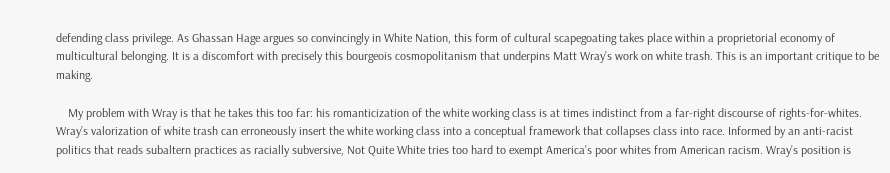defending class privilege. As Ghassan Hage argues so convincingly in White Nation, this form of cultural scapegoating takes place within a proprietorial economy of multicultural belonging. It is a discomfort with precisely this bourgeois cosmopolitanism that underpins Matt Wray’s work on white trash. This is an important critique to be making.

    My problem with Wray is that he takes this too far: his romanticization of the white working class is at times indistinct from a far-right discourse of rights-for-whites. Wray’s valorization of white trash can erroneously insert the white working class into a conceptual framework that collapses class into race. Informed by an anti-racist politics that reads subaltern practices as racially subversive, Not Quite White tries too hard to exempt America’s poor whites from American racism. Wray’s position is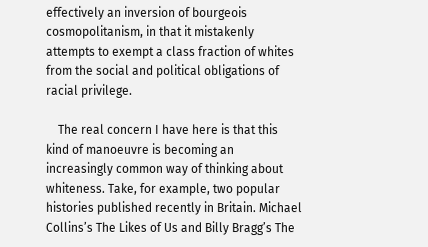effectively an inversion of bourgeois cosmopolitanism, in that it mistakenly attempts to exempt a class fraction of whites from the social and political obligations of racial privilege.

    The real concern I have here is that this kind of manoeuvre is becoming an increasingly common way of thinking about whiteness. Take, for example, two popular histories published recently in Britain. Michael Collins’s The Likes of Us and Billy Bragg’s The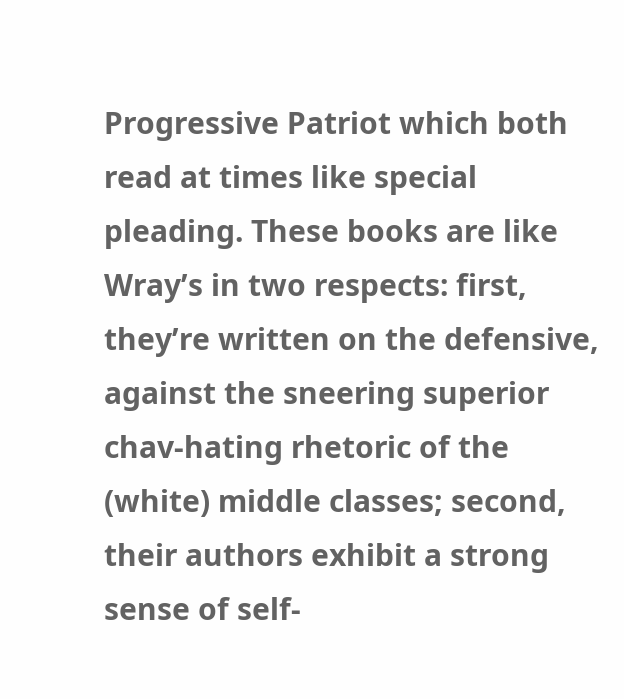Progressive Patriot which both read at times like special pleading. These books are like Wray’s in two respects: first, they’re written on the defensive, against the sneering superior chav-hating rhetoric of the (white) middle classes; second, their authors exhibit a strong sense of self-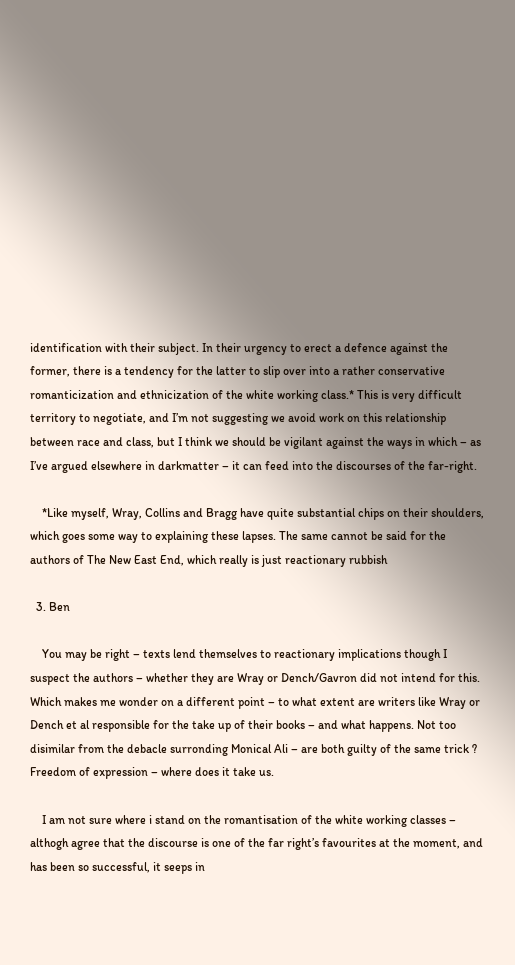identification with their subject. In their urgency to erect a defence against the former, there is a tendency for the latter to slip over into a rather conservative romanticization and ethnicization of the white working class.* This is very difficult territory to negotiate, and I’m not suggesting we avoid work on this relationship between race and class, but I think we should be vigilant against the ways in which – as I’ve argued elsewhere in darkmatter – it can feed into the discourses of the far-right.

    *Like myself, Wray, Collins and Bragg have quite substantial chips on their shoulders, which goes some way to explaining these lapses. The same cannot be said for the authors of The New East End, which really is just reactionary rubbish

  3. Ben

    You may be right – texts lend themselves to reactionary implications though I suspect the authors – whether they are Wray or Dench/Gavron did not intend for this. Which makes me wonder on a different point – to what extent are writers like Wray or Dench et al responsible for the take up of their books – and what happens. Not too disimilar from the debacle surronding Monical Ali – are both guilty of the same trick ? Freedom of expression – where does it take us.

    I am not sure where i stand on the romantisation of the white working classes – althogh agree that the discourse is one of the far right’s favourites at the moment, and has been so successful, it seeps in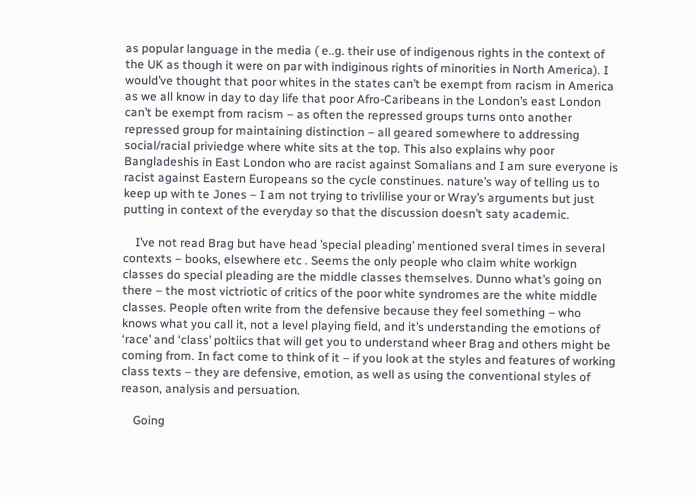as popular language in the media ( e..g. their use of indigenous rights in the context of the UK as though it were on par with indiginous rights of minorities in North America). I would’ve thought that poor whites in the states can’t be exempt from racism in America as we all know in day to day life that poor Afro-Caribeans in the London’s east London can’t be exempt from racism – as often the repressed groups turns onto another repressed group for maintaining distinction – all geared somewhere to addressing social/racial priviedge where white sits at the top. This also explains why poor Bangladeshis in East London who are racist against Somalians and I am sure everyone is racist against Eastern Europeans so the cycle constinues. nature’s way of telling us to keep up with te Jones – I am not trying to trivlilise your or Wray’s arguments but just putting in context of the everyday so that the discussion doesn’t saty academic.

    I’ve not read Brag but have head ’special pleading’ mentioned sveral times in several contexts – books, elsewhere etc . Seems the only people who claim white workign classes do special pleading are the middle classes themselves. Dunno what’s going on there – the most victriotic of critics of the poor white syndromes are the white middle classes. People often write from the defensive because they feel something – who knows what you call it, not a level playing field, and it’s understanding the emotions of ‘race’ and ‘class’ poltiics that will get you to understand wheer Brag and others might be coming from. In fact come to think of it – if you look at the styles and features of working class texts – they are defensive, emotion, as well as using the conventional styles of reason, analysis and persuation.

    Going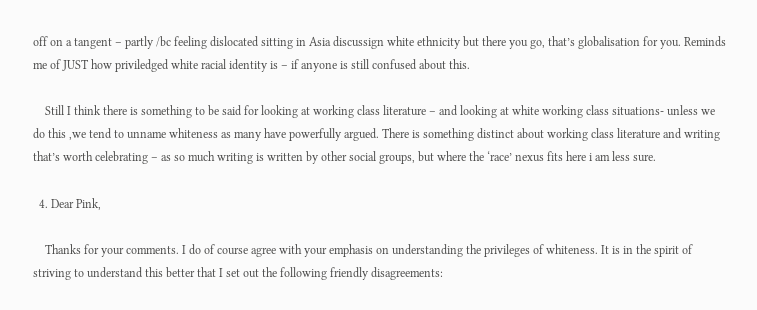off on a tangent – partly /bc feeling dislocated sitting in Asia discussign white ethnicity but there you go, that’s globalisation for you. Reminds me of JUST how priviledged white racial identity is – if anyone is still confused about this.

    Still I think there is something to be said for looking at working class literature – and looking at white working class situations- unless we do this ,we tend to unname whiteness as many have powerfully argued. There is something distinct about working class literature and writing that’s worth celebrating – as so much writing is written by other social groups, but where the ‘race’ nexus fits here i am less sure.

  4. Dear Pink,

    Thanks for your comments. I do of course agree with your emphasis on understanding the privileges of whiteness. It is in the spirit of striving to understand this better that I set out the following friendly disagreements: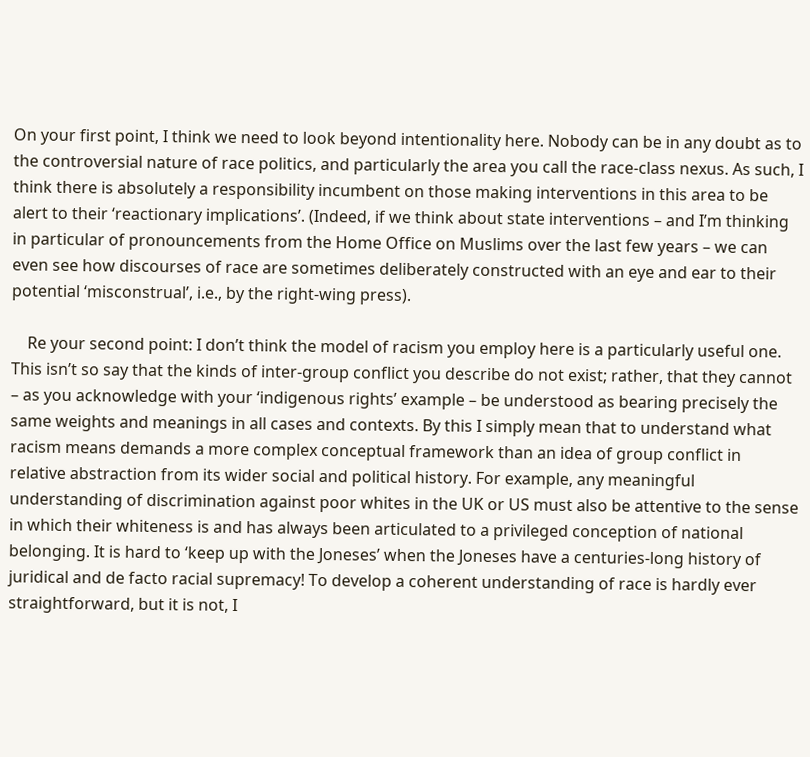On your first point, I think we need to look beyond intentionality here. Nobody can be in any doubt as to the controversial nature of race politics, and particularly the area you call the race-class nexus. As such, I think there is absolutely a responsibility incumbent on those making interventions in this area to be alert to their ‘reactionary implications’. (Indeed, if we think about state interventions – and I’m thinking in particular of pronouncements from the Home Office on Muslims over the last few years – we can even see how discourses of race are sometimes deliberately constructed with an eye and ear to their potential ‘misconstrual’, i.e., by the right-wing press).

    Re your second point: I don’t think the model of racism you employ here is a particularly useful one. This isn’t so say that the kinds of inter-group conflict you describe do not exist; rather, that they cannot – as you acknowledge with your ‘indigenous rights’ example – be understood as bearing precisely the same weights and meanings in all cases and contexts. By this I simply mean that to understand what racism means demands a more complex conceptual framework than an idea of group conflict in relative abstraction from its wider social and political history. For example, any meaningful understanding of discrimination against poor whites in the UK or US must also be attentive to the sense in which their whiteness is and has always been articulated to a privileged conception of national belonging. It is hard to ‘keep up with the Joneses’ when the Joneses have a centuries-long history of juridical and de facto racial supremacy! To develop a coherent understanding of race is hardly ever straightforward, but it is not, I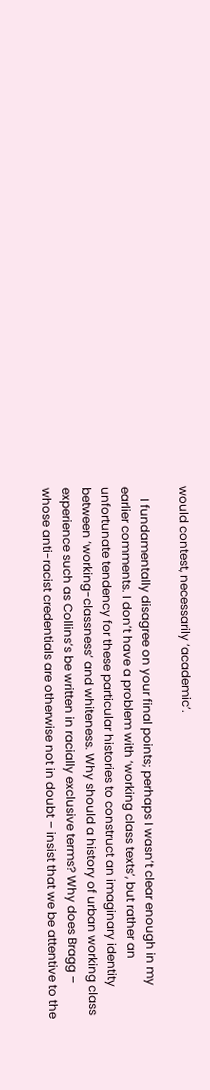would contest, necessarily ‘academic’.

    I fundamentally disagree on your final points; perhaps I wasn’t clear enough in my earlier comments. I don’t have a problem with ‘working class texts’, but rather an unfortunate tendency for these particular histories to construct an imaginary identity between ‘working-classness’ and whiteness. Why should a history of urban working class experience such as Collins’s be written in racially exclusive terms? Why does Bragg – whose anti-racist credentials are otherwise not in doubt – insist that we be attentive to the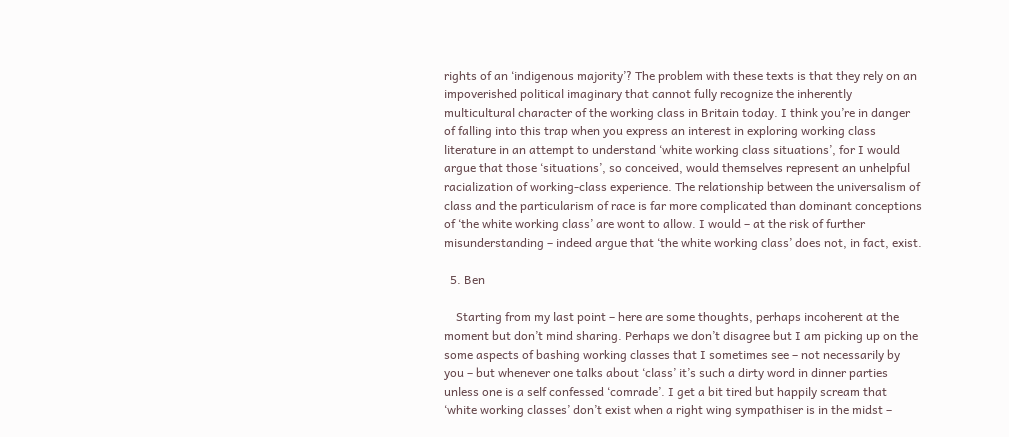rights of an ‘indigenous majority’? The problem with these texts is that they rely on an impoverished political imaginary that cannot fully recognize the inherently multicultural character of the working class in Britain today. I think you’re in danger of falling into this trap when you express an interest in exploring working class literature in an attempt to understand ‘white working class situations’, for I would argue that those ‘situations’, so conceived, would themselves represent an unhelpful racialization of working-class experience. The relationship between the universalism of class and the particularism of race is far more complicated than dominant conceptions of ‘the white working class’ are wont to allow. I would – at the risk of further misunderstanding – indeed argue that ‘the white working class’ does not, in fact, exist.

  5. Ben

    Starting from my last point – here are some thoughts, perhaps incoherent at the moment but don’t mind sharing. Perhaps we don’t disagree but I am picking up on the some aspects of bashing working classes that I sometimes see – not necessarily by you – but whenever one talks about ‘class’ it’s such a dirty word in dinner parties unless one is a self confessed ‘comrade’. I get a bit tired but happily scream that ‘white working classes’ don’t exist when a right wing sympathiser is in the midst –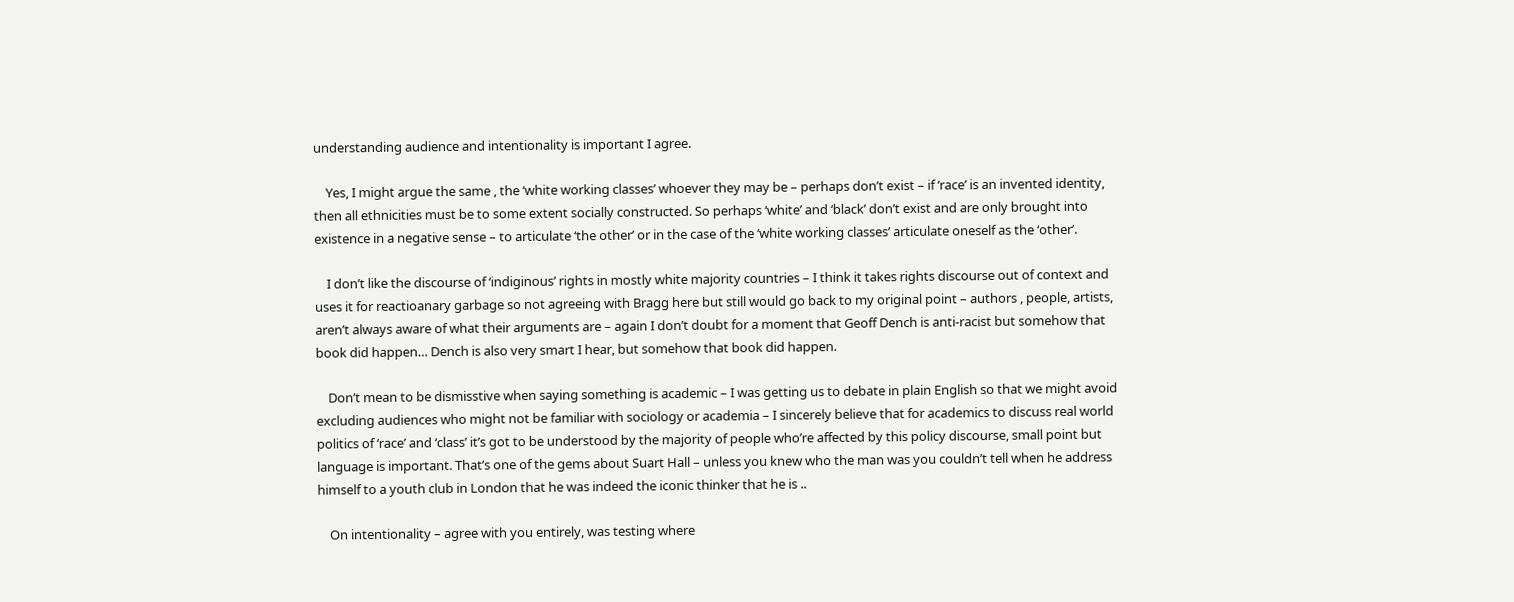understanding audience and intentionality is important I agree.

    Yes, I might argue the same , the ‘white working classes’ whoever they may be – perhaps don’t exist – if ‘race’ is an invented identity, then all ethnicities must be to some extent socially constructed. So perhaps ‘white’ and ‘black’ don’t exist and are only brought into existence in a negative sense – to articulate ‘the other’ or in the case of the ‘white working classes’ articulate oneself as the ‘other’.

    I don’t like the discourse of ‘indiginous’ rights in mostly white majority countries – I think it takes rights discourse out of context and uses it for reactioanary garbage so not agreeing with Bragg here but still would go back to my original point – authors , people, artists, aren’t always aware of what their arguments are – again I don’t doubt for a moment that Geoff Dench is anti-racist but somehow that book did happen… Dench is also very smart I hear, but somehow that book did happen.

    Don’t mean to be dismisstive when saying something is academic – I was getting us to debate in plain English so that we might avoid excluding audiences who might not be familiar with sociology or academia – I sincerely believe that for academics to discuss real world politics of ‘race’ and ‘class’ it’s got to be understood by the majority of people who’re affected by this policy discourse, small point but language is important. That’s one of the gems about Suart Hall – unless you knew who the man was you couldn’t tell when he address himself to a youth club in London that he was indeed the iconic thinker that he is ..

    On intentionality – agree with you entirely, was testing where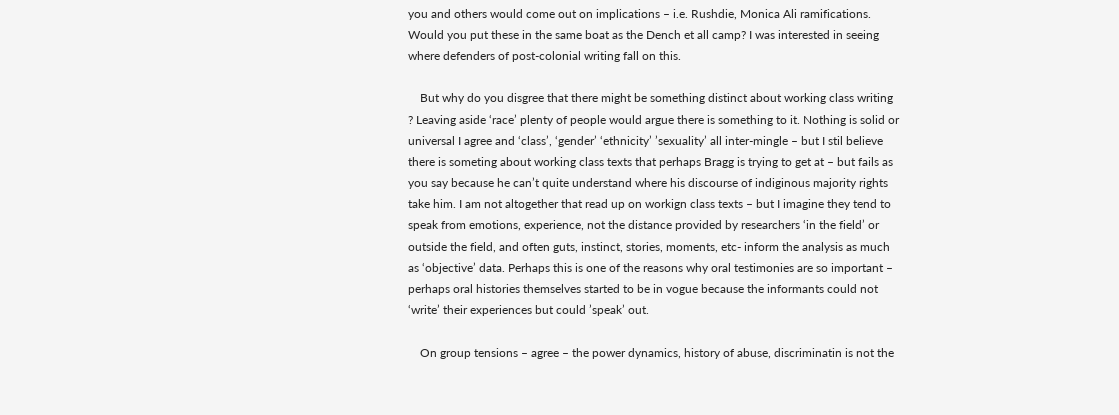you and others would come out on implications – i.e. Rushdie, Monica Ali ramifications. Would you put these in the same boat as the Dench et all camp? I was interested in seeing where defenders of post-colonial writing fall on this.

    But why do you disgree that there might be something distinct about working class writing ? Leaving aside ‘race’ plenty of people would argue there is something to it. Nothing is solid or universal I agree and ‘class’, ‘gender’ ‘ethnicity’ ’sexuality’ all inter-mingle – but I stil believe there is someting about working class texts that perhaps Bragg is trying to get at – but fails as you say because he can’t quite understand where his discourse of indiginous majority rights take him. I am not altogether that read up on workign class texts – but I imagine they tend to speak from emotions, experience, not the distance provided by researchers ‘in the field’ or outside the field, and often guts, instinct, stories, moments, etc- inform the analysis as much as ‘objective’ data. Perhaps this is one of the reasons why oral testimonies are so important – perhaps oral histories themselves started to be in vogue because the informants could not ‘write’ their experiences but could ’speak’ out.

    On group tensions – agree – the power dynamics, history of abuse, discriminatin is not the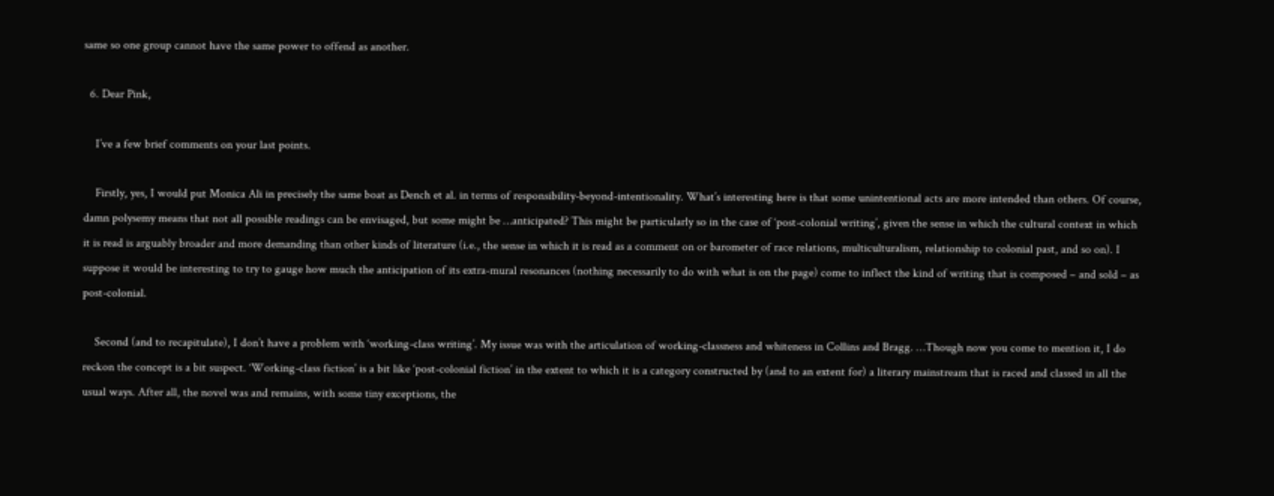same so one group cannot have the same power to offend as another.

  6. Dear Pink,

    I’ve a few brief comments on your last points.

    Firstly, yes, I would put Monica Ali in precisely the same boat as Dench et al. in terms of responsibility-beyond-intentionality. What’s interesting here is that some unintentional acts are more intended than others. Of course, damn polysemy means that not all possible readings can be envisaged, but some might be …anticipated? This might be particularly so in the case of ‘post-colonial writing’, given the sense in which the cultural context in which it is read is arguably broader and more demanding than other kinds of literature (i.e., the sense in which it is read as a comment on or barometer of race relations, multiculturalism, relationship to colonial past, and so on). I suppose it would be interesting to try to gauge how much the anticipation of its extra-mural resonances (nothing necessarily to do with what is on the page) come to inflect the kind of writing that is composed – and sold – as post-colonial.

    Second (and to recapitulate), I don’t have a problem with ‘working-class writing’. My issue was with the articulation of working-classness and whiteness in Collins and Bragg. …Though now you come to mention it, I do reckon the concept is a bit suspect. ‘Working-class fiction’ is a bit like ‘post-colonial fiction’ in the extent to which it is a category constructed by (and to an extent for) a literary mainstream that is raced and classed in all the usual ways. After all, the novel was and remains, with some tiny exceptions, the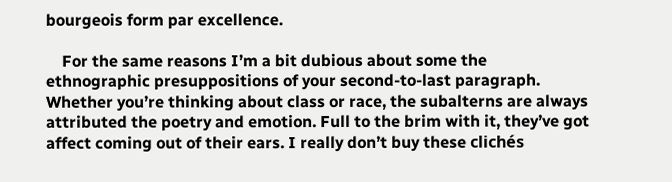bourgeois form par excellence.

    For the same reasons I’m a bit dubious about some the ethnographic presuppositions of your second-to-last paragraph. Whether you’re thinking about class or race, the subalterns are always attributed the poetry and emotion. Full to the brim with it, they’ve got affect coming out of their ears. I really don’t buy these clichés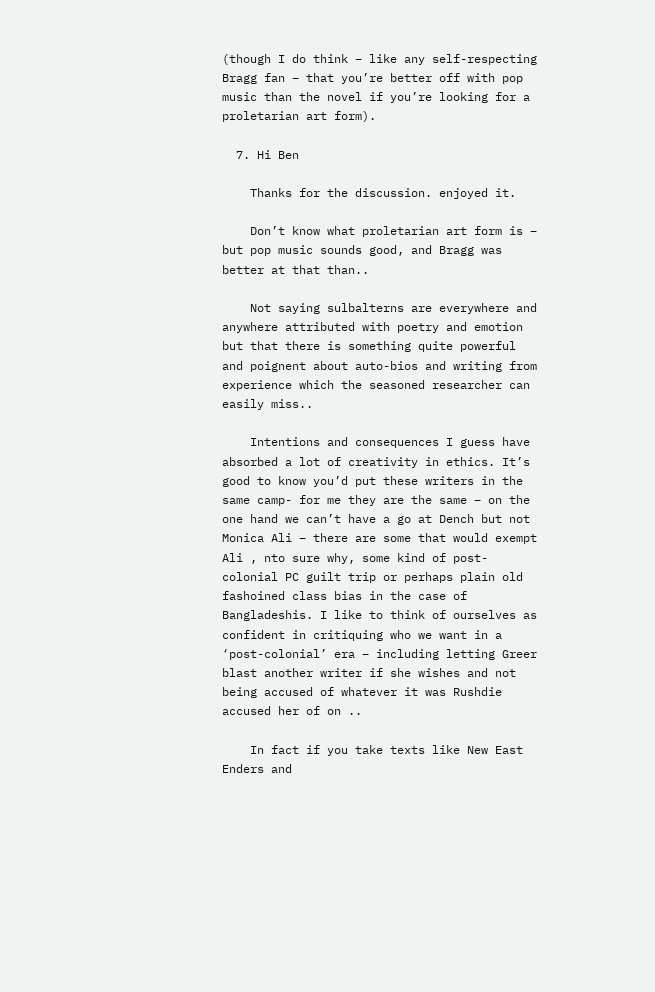(though I do think – like any self-respecting Bragg fan – that you’re better off with pop music than the novel if you’re looking for a proletarian art form).

  7. Hi Ben

    Thanks for the discussion. enjoyed it.

    Don’t know what proletarian art form is – but pop music sounds good, and Bragg was better at that than..

    Not saying sulbalterns are everywhere and anywhere attributed with poetry and emotion but that there is something quite powerful and poignent about auto-bios and writing from experience which the seasoned researcher can easily miss..

    Intentions and consequences I guess have absorbed a lot of creativity in ethics. It’s good to know you’d put these writers in the same camp- for me they are the same – on the one hand we can’t have a go at Dench but not Monica Ali – there are some that would exempt Ali , nto sure why, some kind of post-colonial PC guilt trip or perhaps plain old fashoined class bias in the case of Bangladeshis. I like to think of ourselves as confident in critiquing who we want in a ‘post-colonial’ era – including letting Greer blast another writer if she wishes and not being accused of whatever it was Rushdie accused her of on ..

    In fact if you take texts like New East Enders and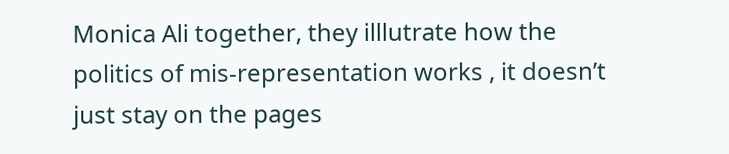Monica Ali together, they illlutrate how the politics of mis-representation works , it doesn’t just stay on the pages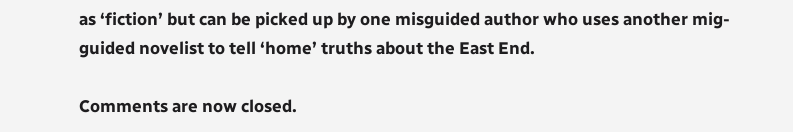as ‘fiction’ but can be picked up by one misguided author who uses another mig-guided novelist to tell ‘home’ truths about the East End.

Comments are now closed.